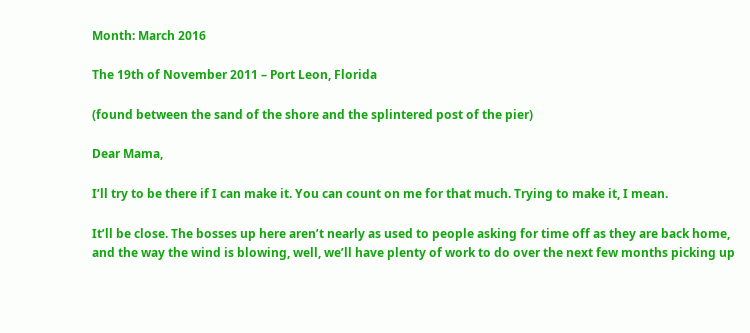Month: March 2016

The 19th of November 2011 – Port Leon, Florida

(found between the sand of the shore and the splintered post of the pier)

Dear Mama,

I’ll try to be there if I can make it. You can count on me for that much. Trying to make it, I mean.

It’ll be close. The bosses up here aren’t nearly as used to people asking for time off as they are back home, and the way the wind is blowing, well, we’ll have plenty of work to do over the next few months picking up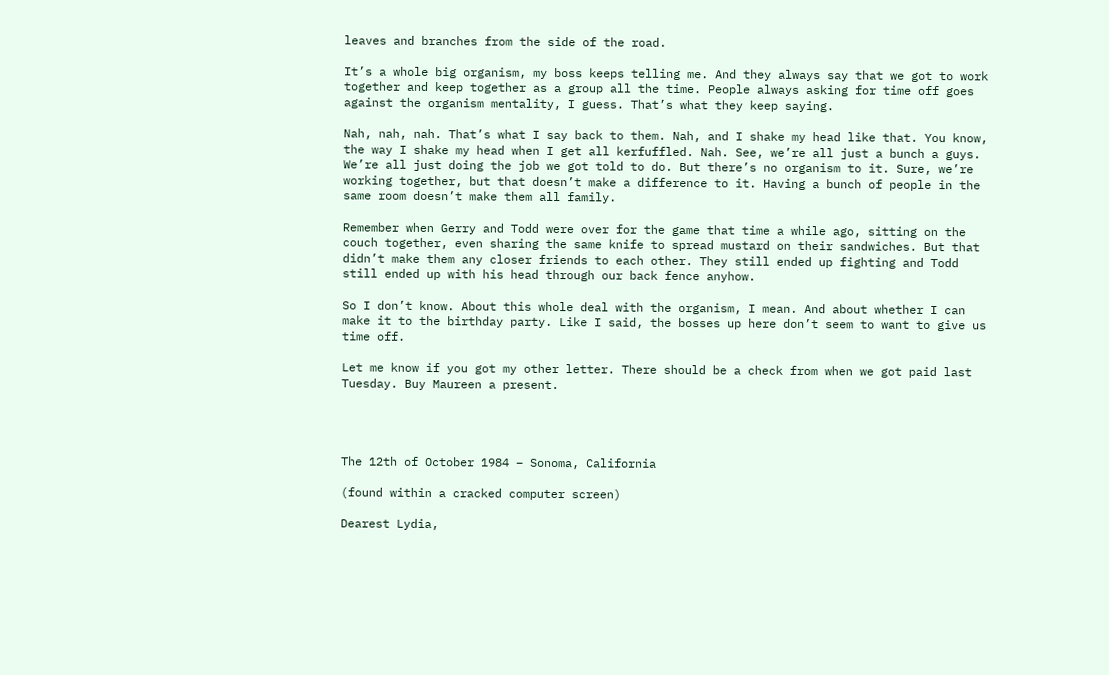leaves and branches from the side of the road.

It’s a whole big organism, my boss keeps telling me. And they always say that we got to work together and keep together as a group all the time. People always asking for time off goes against the organism mentality, I guess. That’s what they keep saying.

Nah, nah, nah. That’s what I say back to them. Nah, and I shake my head like that. You know, the way I shake my head when I get all kerfuffled. Nah. See, we’re all just a bunch a guys. We’re all just doing the job we got told to do. But there’s no organism to it. Sure, we’re working together, but that doesn’t make a difference to it. Having a bunch of people in the same room doesn’t make them all family.

Remember when Gerry and Todd were over for the game that time a while ago, sitting on the couch together, even sharing the same knife to spread mustard on their sandwiches. But that didn’t make them any closer friends to each other. They still ended up fighting and Todd still ended up with his head through our back fence anyhow.

So I don’t know. About this whole deal with the organism, I mean. And about whether I can make it to the birthday party. Like I said, the bosses up here don’t seem to want to give us time off.

Let me know if you got my other letter. There should be a check from when we got paid last Tuesday. Buy Maureen a present.




The 12th of October 1984 – Sonoma, California

(found within a cracked computer screen)

Dearest Lydia,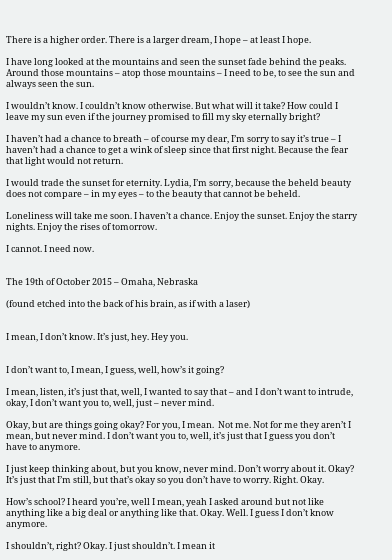There is a higher order. There is a larger dream, I hope – at least I hope.

I have long looked at the mountains and seen the sunset fade behind the peaks. Around those mountains – atop those mountains – I need to be, to see the sun and always seen the sun.

I wouldn’t know. I couldn’t know otherwise. But what will it take? How could I leave my sun even if the journey promised to fill my sky eternally bright?

I haven’t had a chance to breath – of course my dear, I’m sorry to say it’s true – I haven’t had a chance to get a wink of sleep since that first night. Because the fear that light would not return.

I would trade the sunset for eternity. Lydia, I’m sorry, because the beheld beauty does not compare – in my eyes – to the beauty that cannot be beheld.

Loneliness will take me soon. I haven’t a chance. Enjoy the sunset. Enjoy the starry nights. Enjoy the rises of tomorrow.

I cannot. I need now.


The 19th of October 2015 – Omaha, Nebraska

(found etched into the back of his brain, as if with a laser)


I mean, I don’t know. It’s just, hey. Hey you.


I don’t want to, I mean, I guess, well, how’s it going?

I mean, listen, it’s just that, well, I wanted to say that – and I don’t want to intrude, okay, I don’t want you to, well, just – never mind.

Okay, but are things going okay? For you, I mean.  Not me. Not for me they aren’t I mean, but never mind. I don’t want you to, well, it’s just that I guess you don’t have to anymore.

I just keep thinking about, but you know, never mind. Don’t worry about it. Okay? It’s just that I’m still, but that’s okay so you don’t have to worry. Right. Okay.

How’s school? I heard you’re, well I mean, yeah I asked around but not like anything like a big deal or anything like that. Okay. Well. I guess I don’t know anymore.

I shouldn’t, right? Okay. I just shouldn’t. I mean it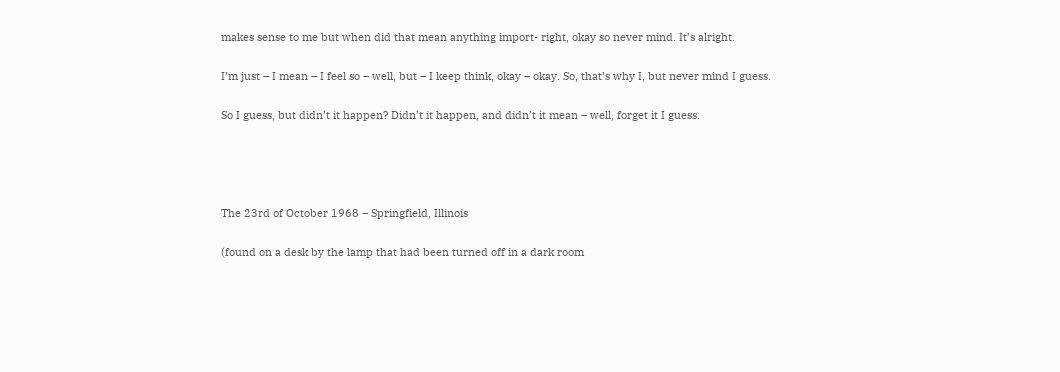makes sense to me but when did that mean anything import- right, okay so never mind. It’s alright.

I’m just – I mean – I feel so – well, but – I keep think, okay – okay. So, that’s why I, but never mind I guess.

So I guess, but didn’t it happen? Didn’t it happen, and didn’t it mean – well, forget it I guess.




The 23rd of October 1968 – Springfield, Illinois

(found on a desk by the lamp that had been turned off in a dark room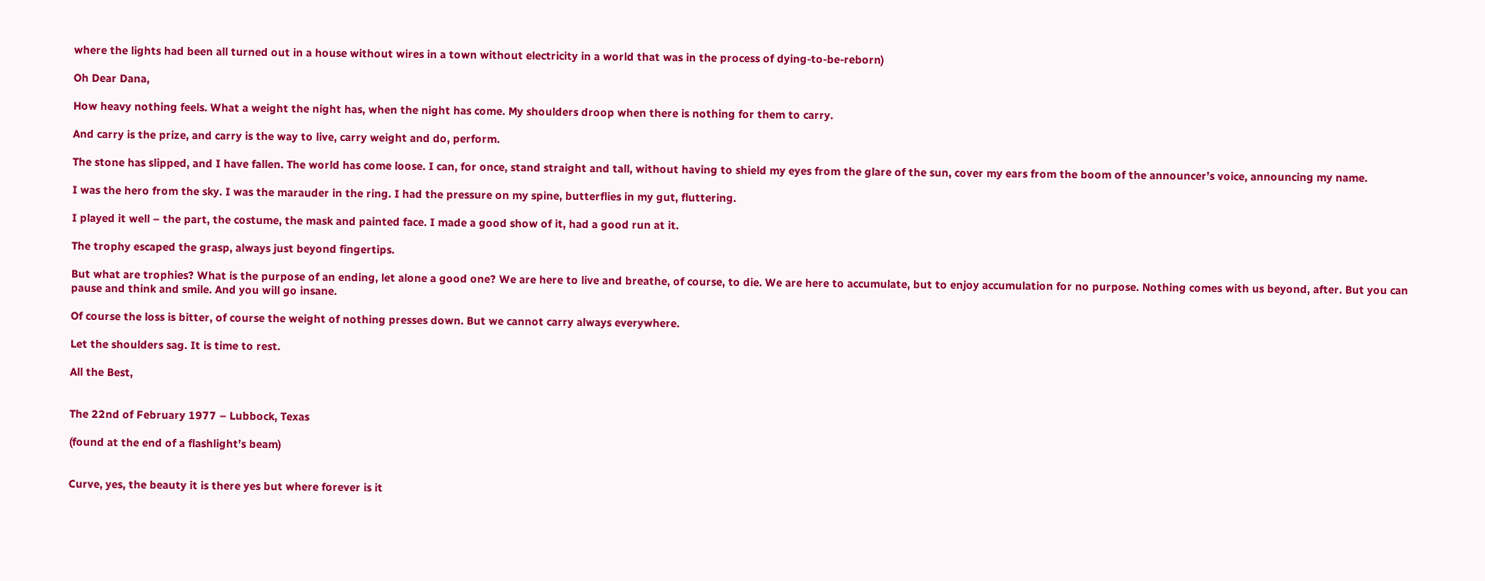where the lights had been all turned out in a house without wires in a town without electricity in a world that was in the process of dying-to-be-reborn)

Oh Dear Dana,

How heavy nothing feels. What a weight the night has, when the night has come. My shoulders droop when there is nothing for them to carry.

And carry is the prize, and carry is the way to live, carry weight and do, perform.

The stone has slipped, and I have fallen. The world has come loose. I can, for once, stand straight and tall, without having to shield my eyes from the glare of the sun, cover my ears from the boom of the announcer’s voice, announcing my name.

I was the hero from the sky. I was the marauder in the ring. I had the pressure on my spine, butterflies in my gut, fluttering.

I played it well – the part, the costume, the mask and painted face. I made a good show of it, had a good run at it.

The trophy escaped the grasp, always just beyond fingertips.

But what are trophies? What is the purpose of an ending, let alone a good one? We are here to live and breathe, of course, to die. We are here to accumulate, but to enjoy accumulation for no purpose. Nothing comes with us beyond, after. But you can pause and think and smile. And you will go insane.

Of course the loss is bitter, of course the weight of nothing presses down. But we cannot carry always everywhere.

Let the shoulders sag. It is time to rest.

All the Best,


The 22nd of February 1977 – Lubbock, Texas

(found at the end of a flashlight’s beam)


Curve, yes, the beauty it is there yes but where forever is it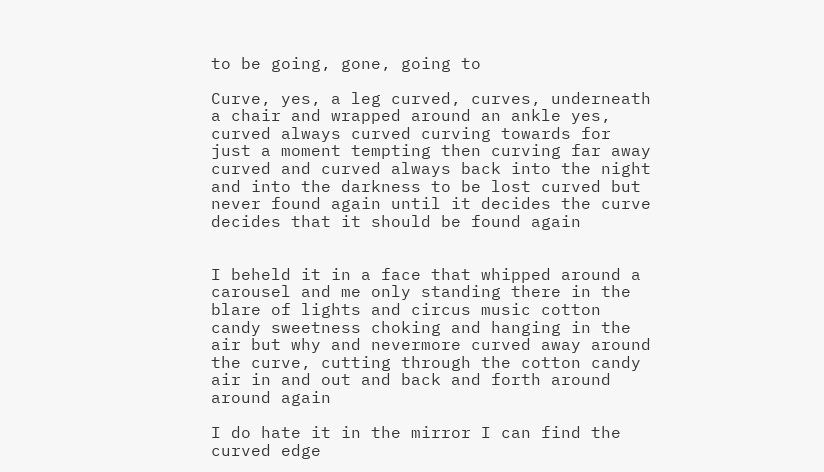to be going, gone, going to

Curve, yes, a leg curved, curves, underneath a chair and wrapped around an ankle yes, curved always curved curving towards for just a moment tempting then curving far away curved and curved always back into the night and into the darkness to be lost curved but never found again until it decides the curve decides that it should be found again


I beheld it in a face that whipped around a carousel and me only standing there in the blare of lights and circus music cotton candy sweetness choking and hanging in the air but why and nevermore curved away around the curve, cutting through the cotton candy air in and out and back and forth around around again

I do hate it in the mirror I can find the curved edge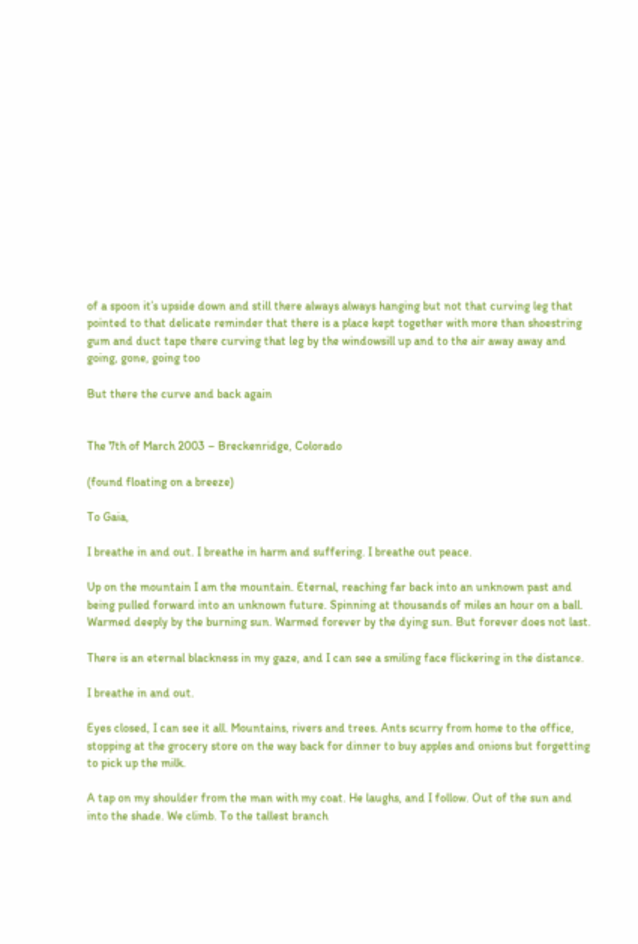of a spoon it’s upside down and still there always always hanging but not that curving leg that pointed to that delicate reminder that there is a place kept together with more than shoestring gum and duct tape there curving that leg by the windowsill up and to the air away away and going, gone, going too

But there the curve and back again


The 7th of March 2003 – Breckenridge, Colorado

(found floating on a breeze)

To Gaia,

I breathe in and out. I breathe in harm and suffering. I breathe out peace.

Up on the mountain I am the mountain. Eternal, reaching far back into an unknown past and being pulled forward into an unknown future. Spinning at thousands of miles an hour on a ball. Warmed deeply by the burning sun. Warmed forever by the dying sun. But forever does not last.

There is an eternal blackness in my gaze, and I can see a smiling face flickering in the distance.

I breathe in and out.

Eyes closed, I can see it all. Mountains, rivers and trees. Ants scurry from home to the office, stopping at the grocery store on the way back for dinner to buy apples and onions but forgetting to pick up the milk.

A tap on my shoulder from the man with my coat. He laughs, and I follow. Out of the sun and into the shade. We climb. To the tallest branch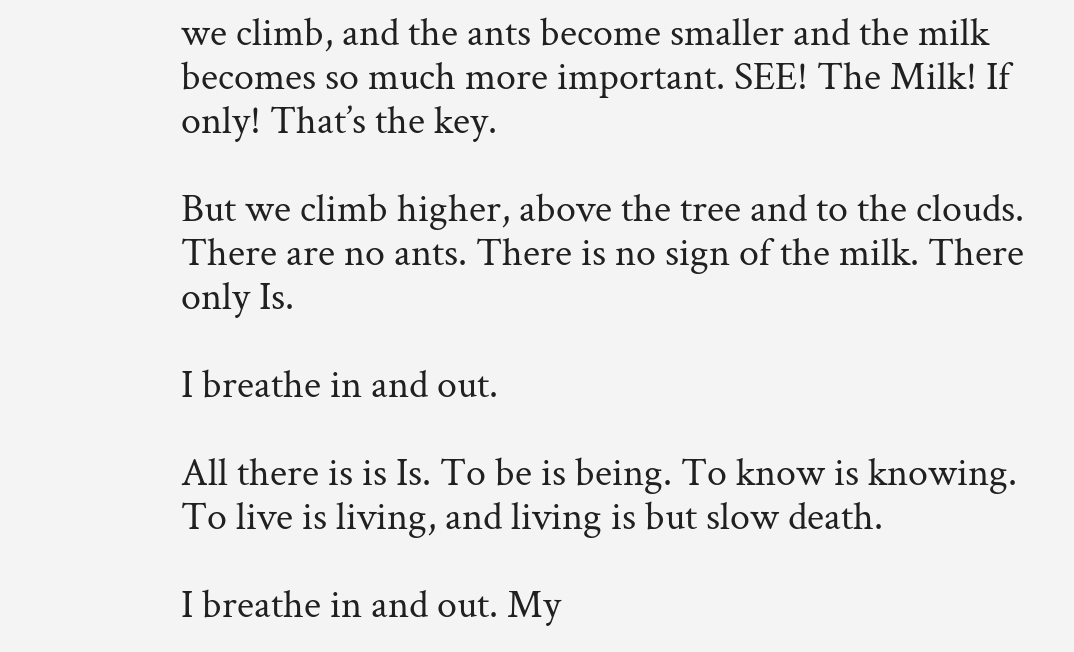we climb, and the ants become smaller and the milk becomes so much more important. SEE! The Milk! If only! That’s the key.

But we climb higher, above the tree and to the clouds. There are no ants. There is no sign of the milk. There only Is.

I breathe in and out.

All there is is Is. To be is being. To know is knowing. To live is living, and living is but slow death.

I breathe in and out. My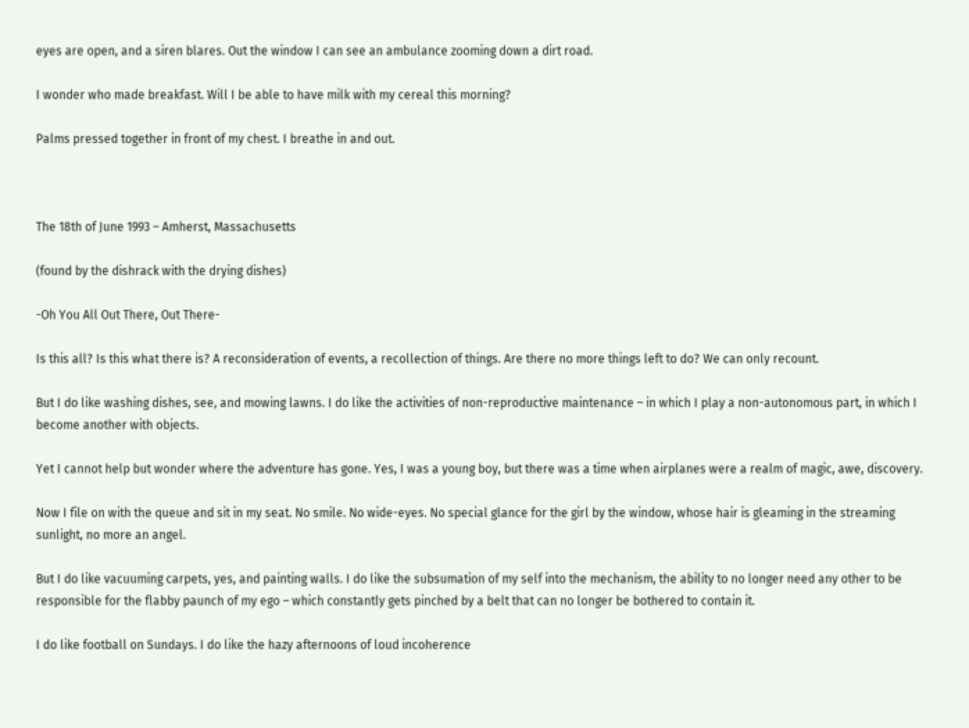eyes are open, and a siren blares. Out the window I can see an ambulance zooming down a dirt road.

I wonder who made breakfast. Will I be able to have milk with my cereal this morning?

Palms pressed together in front of my chest. I breathe in and out.



The 18th of June 1993 – Amherst, Massachusetts

(found by the dishrack with the drying dishes)

-Oh You All Out There, Out There-

Is this all? Is this what there is? A reconsideration of events, a recollection of things. Are there no more things left to do? We can only recount.

But I do like washing dishes, see, and mowing lawns. I do like the activities of non-reproductive maintenance – in which I play a non-autonomous part, in which I become another with objects.

Yet I cannot help but wonder where the adventure has gone. Yes, I was a young boy, but there was a time when airplanes were a realm of magic, awe, discovery.

Now I file on with the queue and sit in my seat. No smile. No wide-eyes. No special glance for the girl by the window, whose hair is gleaming in the streaming sunlight, no more an angel.

But I do like vacuuming carpets, yes, and painting walls. I do like the subsumation of my self into the mechanism, the ability to no longer need any other to be responsible for the flabby paunch of my ego – which constantly gets pinched by a belt that can no longer be bothered to contain it.

I do like football on Sundays. I do like the hazy afternoons of loud incoherence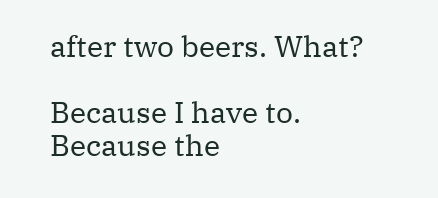after two beers. What?

Because I have to. Because the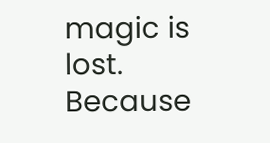magic is lost. Because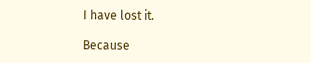I have lost it.

Because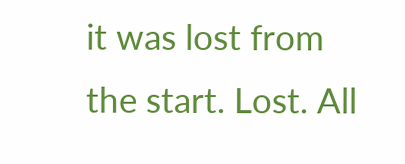it was lost from the start. Lost. All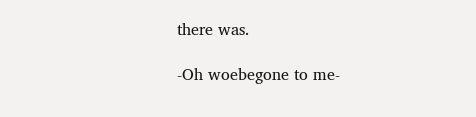there was.

-Oh woebegone to me-